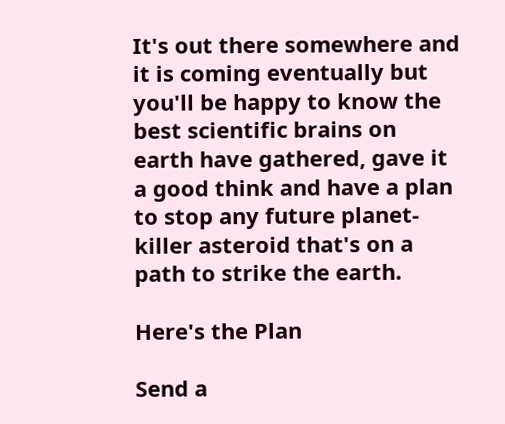It's out there somewhere and it is coming eventually but you'll be happy to know the best scientific brains on earth have gathered, gave it a good think and have a plan to stop any future planet-killer asteroid that's on a path to strike the earth.

Here's the Plan

Send a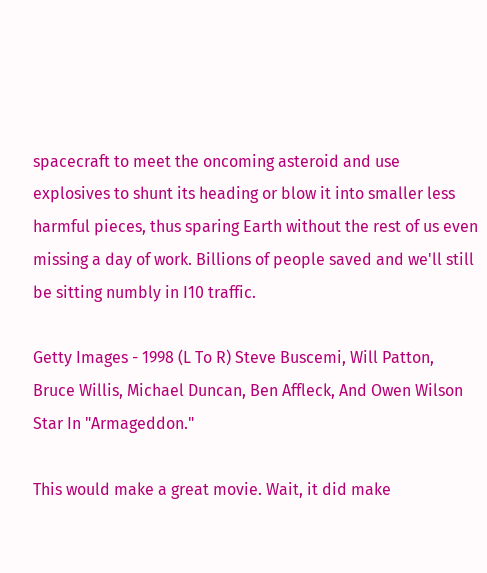spacecraft to meet the oncoming asteroid and use explosives to shunt its heading or blow it into smaller less harmful pieces, thus sparing Earth without the rest of us even missing a day of work. Billions of people saved and we'll still be sitting numbly in I10 traffic.

Getty Images - 1998 (L To R) Steve Buscemi, Will Patton, Bruce Willis, Michael Duncan, Ben Affleck, And Owen Wilson Star In "Armageddon."

This would make a great movie. Wait, it did make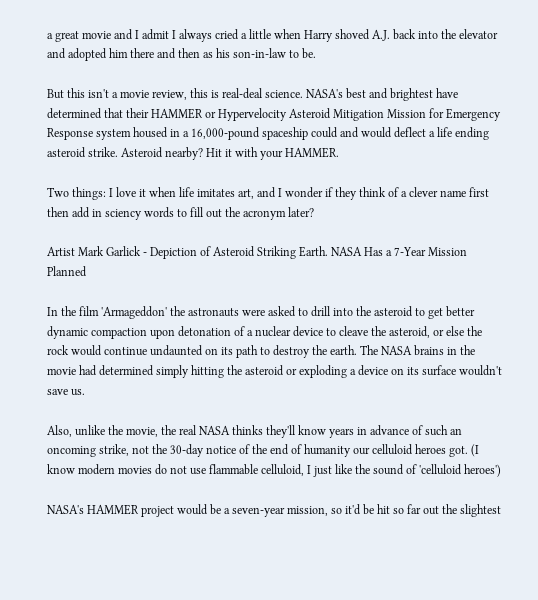a great movie and I admit I always cried a little when Harry shoved A.J. back into the elevator and adopted him there and then as his son-in-law to be.

But this isn't a movie review, this is real-deal science. NASA's best and brightest have determined that their HAMMER or Hypervelocity Asteroid Mitigation Mission for Emergency Response system housed in a 16,000-pound spaceship could and would deflect a life ending asteroid strike. Asteroid nearby? Hit it with your HAMMER.

Two things: I love it when life imitates art, and I wonder if they think of a clever name first then add in sciency words to fill out the acronym later?

Artist Mark Garlick - Depiction of Asteroid Striking Earth. NASA Has a 7-Year Mission Planned

In the film 'Armageddon' the astronauts were asked to drill into the asteroid to get better dynamic compaction upon detonation of a nuclear device to cleave the asteroid, or else the rock would continue undaunted on its path to destroy the earth. The NASA brains in the movie had determined simply hitting the asteroid or exploding a device on its surface wouldn't save us.

Also, unlike the movie, the real NASA thinks they'll know years in advance of such an oncoming strike, not the 30-day notice of the end of humanity our celluloid heroes got. (I know modern movies do not use flammable celluloid, I just like the sound of 'celluloid heroes')

NASA's HAMMER project would be a seven-year mission, so it'd be hit so far out the slightest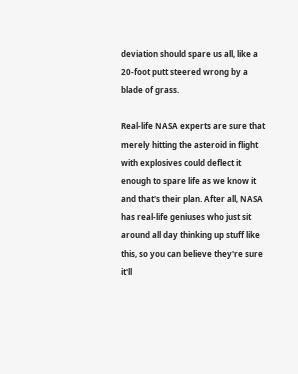deviation should spare us all, like a 20-foot putt steered wrong by a blade of grass.

Real-life NASA experts are sure that merely hitting the asteroid in flight with explosives could deflect it enough to spare life as we know it and that's their plan. After all, NASA has real-life geniuses who just sit around all day thinking up stuff like this, so you can believe they're sure it'll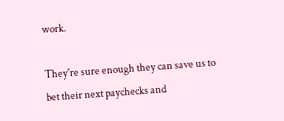work.

They're sure enough they can save us to bet their next paychecks and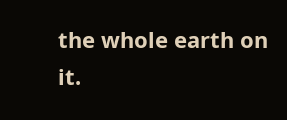the whole earth on it.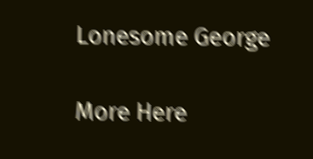Lonesome George

More Here